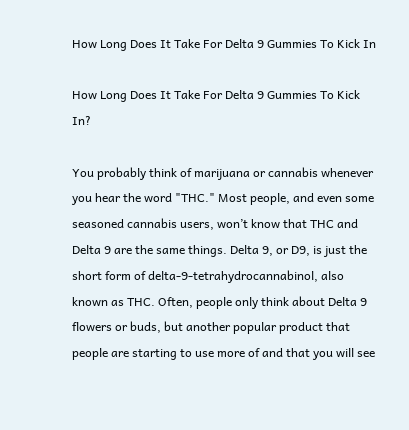How Long Does It Take For Delta 9 Gummies To Kick In

How Long Does It Take For Delta 9 Gummies To Kick In?

You probably think of marijuana or cannabis whenever you hear the word "THC." Most people, and even some seasoned cannabis users, won’t know that THC and Delta 9 are the same things. Delta 9, or D9, is just the short form of delta-9-tetrahydrocannabinol, also known as THC. Often, people only think about Delta 9 flowers or buds, but another popular product that people are starting to use more of and that you will see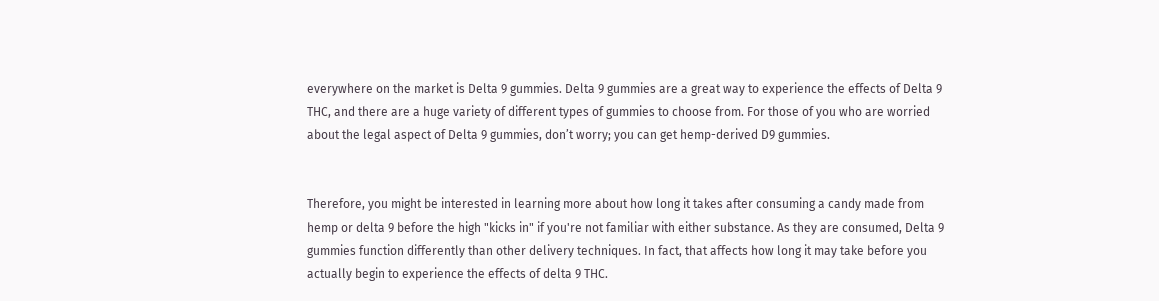everywhere on the market is Delta 9 gummies. Delta 9 gummies are a great way to experience the effects of Delta 9 THC, and there are a huge variety of different types of gummies to choose from. For those of you who are worried about the legal aspect of Delta 9 gummies, don’t worry; you can get hemp-derived D9 gummies.


Therefore, you might be interested in learning more about how long it takes after consuming a candy made from hemp or delta 9 before the high "kicks in" if you're not familiar with either substance. As they are consumed, Delta 9 gummies function differently than other delivery techniques. In fact, that affects how long it may take before you actually begin to experience the effects of delta 9 THC.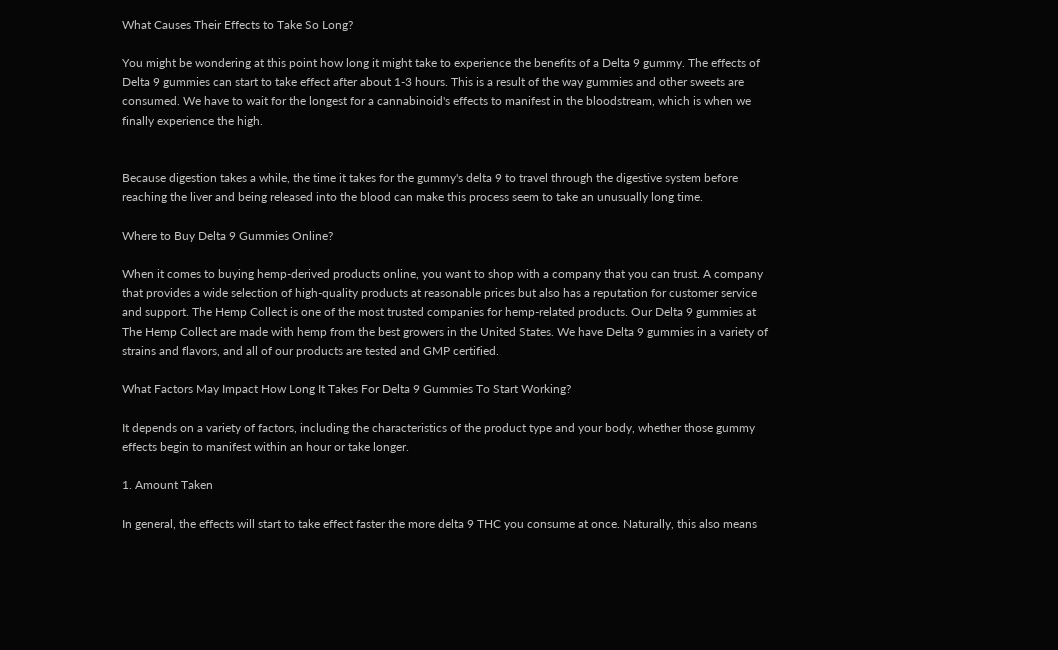What Causes Their Effects to Take So Long?

You might be wondering at this point how long it might take to experience the benefits of a Delta 9 gummy. The effects of Delta 9 gummies can start to take effect after about 1-3 hours. This is a result of the way gummies and other sweets are consumed. We have to wait for the longest for a cannabinoid's effects to manifest in the bloodstream, which is when we finally experience the high.


Because digestion takes a while, the time it takes for the gummy's delta 9 to travel through the digestive system before reaching the liver and being released into the blood can make this process seem to take an unusually long time.

Where to Buy Delta 9 Gummies Online?

When it comes to buying hemp-derived products online, you want to shop with a company that you can trust. A company that provides a wide selection of high-quality products at reasonable prices but also has a reputation for customer service and support. The Hemp Collect is one of the most trusted companies for hemp-related products. Our Delta 9 gummies at The Hemp Collect are made with hemp from the best growers in the United States. We have Delta 9 gummies in a variety of strains and flavors, and all of our products are tested and GMP certified.

What Factors May Impact How Long It Takes For Delta 9 Gummies To Start Working?

It depends on a variety of factors, including the characteristics of the product type and your body, whether those gummy effects begin to manifest within an hour or take longer.

1. Amount Taken

In general, the effects will start to take effect faster the more delta 9 THC you consume at once. Naturally, this also means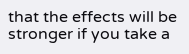that the effects will be stronger if you take a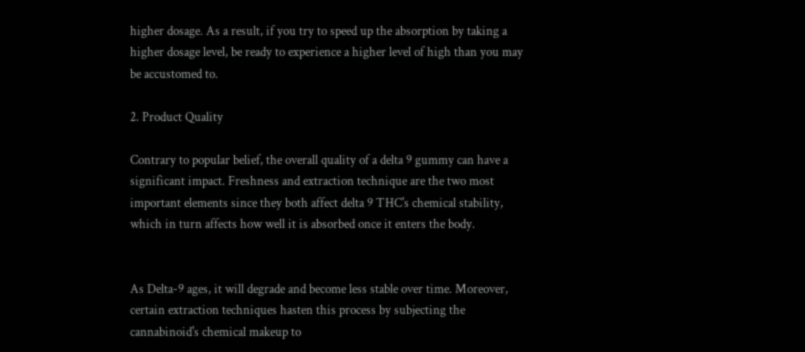higher dosage. As a result, if you try to speed up the absorption by taking a higher dosage level, be ready to experience a higher level of high than you may be accustomed to.

2. Product Quality

Contrary to popular belief, the overall quality of a delta 9 gummy can have a significant impact. Freshness and extraction technique are the two most important elements since they both affect delta 9 THC's chemical stability, which in turn affects how well it is absorbed once it enters the body.


As Delta-9 ages, it will degrade and become less stable over time. Moreover, certain extraction techniques hasten this process by subjecting the cannabinoid's chemical makeup to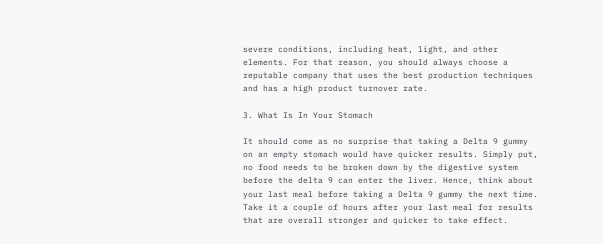severe conditions, including heat, light, and other elements. For that reason, you should always choose a reputable company that uses the best production techniques and has a high product turnover rate.

3. What Is In Your Stomach

It should come as no surprise that taking a Delta 9 gummy on an empty stomach would have quicker results. Simply put, no food needs to be broken down by the digestive system before the delta 9 can enter the liver. Hence, think about your last meal before taking a Delta 9 gummy the next time. Take it a couple of hours after your last meal for results that are overall stronger and quicker to take effect.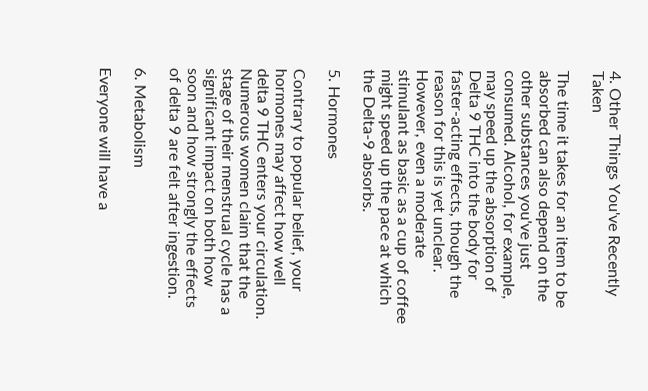4. Other Things You've Recently Taken

The time it takes for an item to be absorbed can also depend on the other substances you've just consumed. Alcohol, for example, may speed up the absorption of Delta 9 THC into the body for faster-acting effects, though the reason for this is yet unclear. However, even a moderate stimulant as basic as a cup of coffee might speed up the pace at which the Delta-9 absorbs.

5. Hormones

Contrary to popular belief, your hormones may affect how well delta 9 THC enters your circulation. Numerous women claim that the stage of their menstrual cycle has a significant impact on both how soon and how strongly the effects of delta 9 are felt after ingestion.

6. Metabolism

Everyone will have a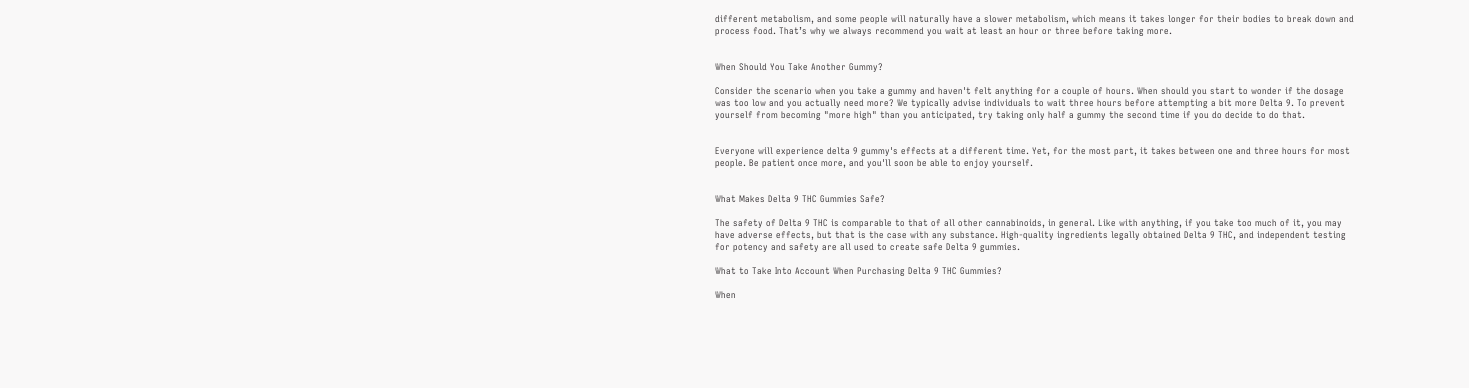different metabolism, and some people will naturally have a slower metabolism, which means it takes longer for their bodies to break down and process food. That’s why we always recommend you wait at least an hour or three before taking more.


When Should You Take Another Gummy?

Consider the scenario when you take a gummy and haven't felt anything for a couple of hours. When should you start to wonder if the dosage was too low and you actually need more? We typically advise individuals to wait three hours before attempting a bit more Delta 9. To prevent yourself from becoming "more high" than you anticipated, try taking only half a gummy the second time if you do decide to do that.


Everyone will experience delta 9 gummy's effects at a different time. Yet, for the most part, it takes between one and three hours for most people. Be patient once more, and you'll soon be able to enjoy yourself.


What Makes Delta 9 THC Gummies Safe?

The safety of Delta 9 THC is comparable to that of all other cannabinoids, in general. Like with anything, if you take too much of it, you may have adverse effects, but that is the case with any substance. High-quality ingredients legally obtained Delta 9 THC, and independent testing for potency and safety are all used to create safe Delta 9 gummies.

What to Take Into Account When Purchasing Delta 9 THC Gummies?

When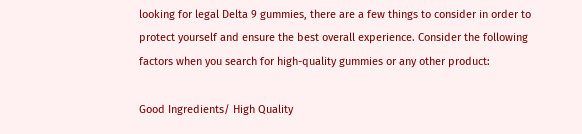looking for legal Delta 9 gummies, there are a few things to consider in order to protect yourself and ensure the best overall experience. Consider the following factors when you search for high-quality gummies or any other product:

Good Ingredients/ High Quality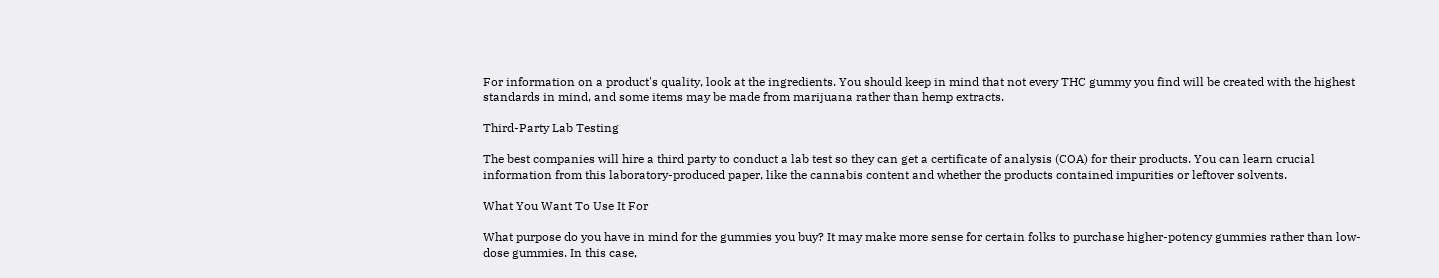For information on a product's quality, look at the ingredients. You should keep in mind that not every THC gummy you find will be created with the highest standards in mind, and some items may be made from marijuana rather than hemp extracts.

Third-Party Lab Testing

The best companies will hire a third party to conduct a lab test so they can get a certificate of analysis (COA) for their products. You can learn crucial information from this laboratory-produced paper, like the cannabis content and whether the products contained impurities or leftover solvents.

What You Want To Use It For

What purpose do you have in mind for the gummies you buy? It may make more sense for certain folks to purchase higher-potency gummies rather than low-dose gummies. In this case,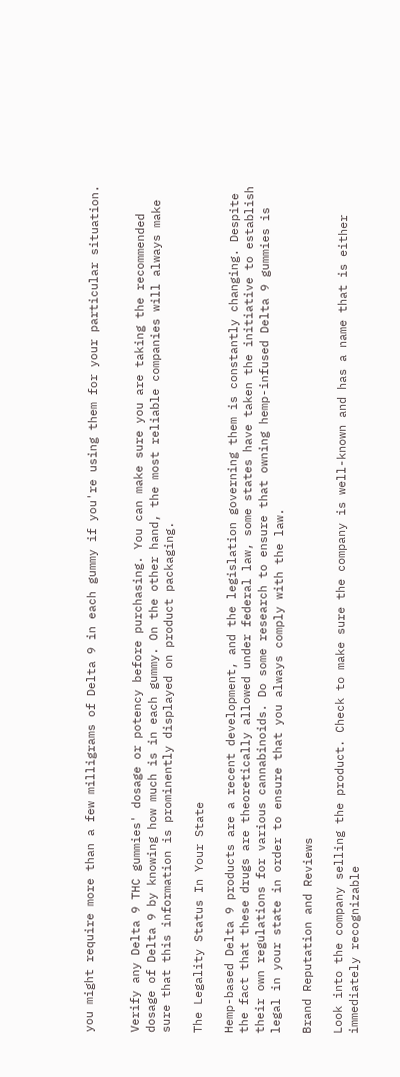you might require more than a few milligrams of Delta 9 in each gummy if you're using them for your particular situation.


Verify any Delta 9 THC gummies' dosage or potency before purchasing. You can make sure you are taking the recommended dosage of Delta 9 by knowing how much is in each gummy. On the other hand, the most reliable companies will always make sure that this information is prominently displayed on product packaging.

The Legality Status In Your State

Hemp-based Delta 9 products are a recent development, and the legislation governing them is constantly changing. Despite the fact that these drugs are theoretically allowed under federal law, some states have taken the initiative to establish their own regulations for various cannabinoids. Do some research to ensure that owning hemp-infused Delta 9 gummies is legal in your state in order to ensure that you always comply with the law.

Brand Reputation and Reviews

Look into the company selling the product. Check to make sure the company is well-known and has a name that is either immediately recognizable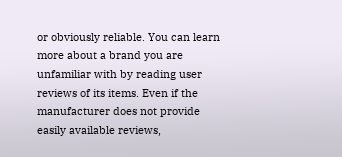or obviously reliable. You can learn more about a brand you are unfamiliar with by reading user reviews of its items. Even if the manufacturer does not provide easily available reviews,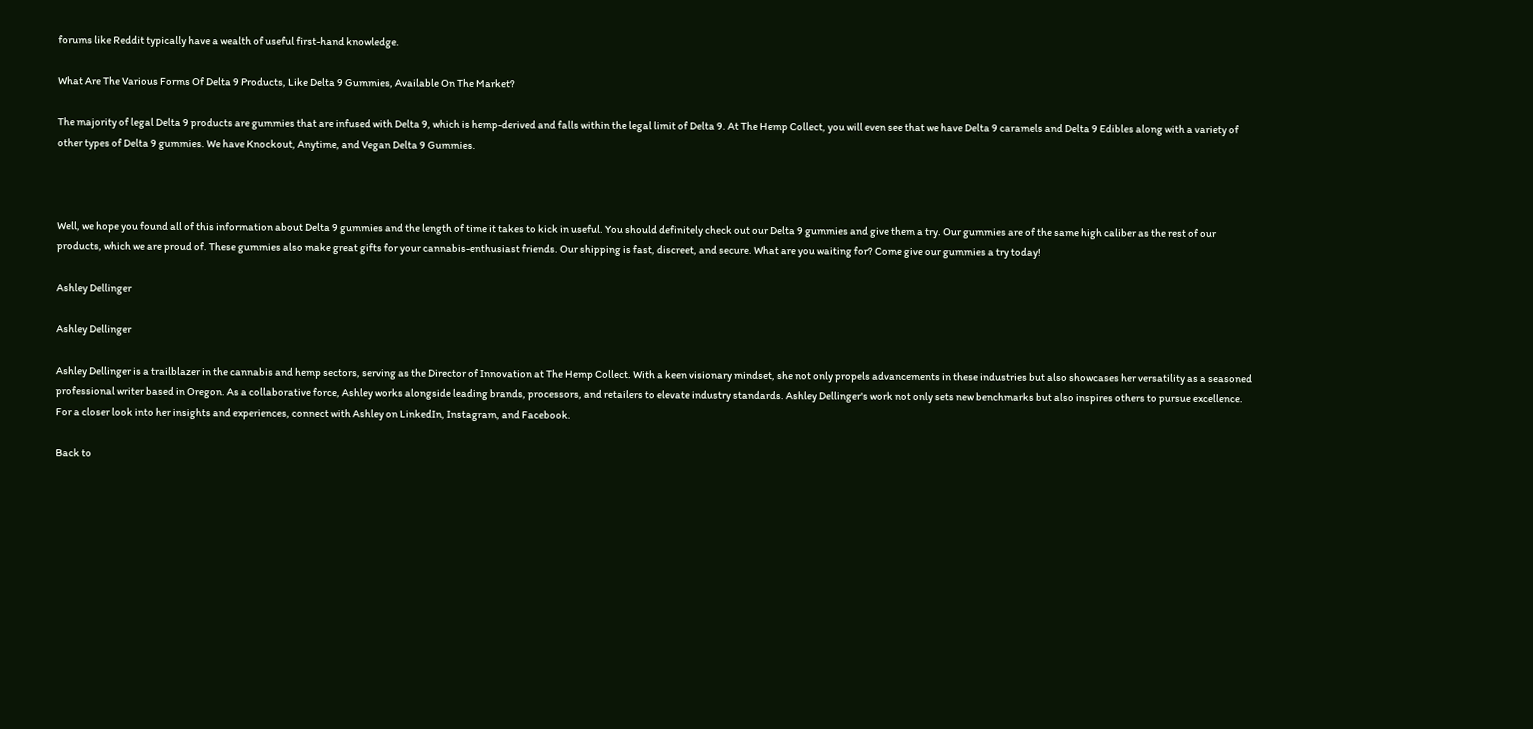forums like Reddit typically have a wealth of useful first-hand knowledge.

What Are The Various Forms Of Delta 9 Products, Like Delta 9 Gummies, Available On The Market?

The majority of legal Delta 9 products are gummies that are infused with Delta 9, which is hemp-derived and falls within the legal limit of Delta 9. At The Hemp Collect, you will even see that we have Delta 9 caramels and Delta 9 Edibles along with a variety of other types of Delta 9 gummies. We have Knockout, Anytime, and Vegan Delta 9 Gummies.



Well, we hope you found all of this information about Delta 9 gummies and the length of time it takes to kick in useful. You should definitely check out our Delta 9 gummies and give them a try. Our gummies are of the same high caliber as the rest of our products, which we are proud of. These gummies also make great gifts for your cannabis-enthusiast friends. Our shipping is fast, discreet, and secure. What are you waiting for? Come give our gummies a try today!

Ashley Dellinger

Ashley Dellinger

Ashley Dellinger is a trailblazer in the cannabis and hemp sectors, serving as the Director of Innovation at The Hemp Collect. With a keen visionary mindset, she not only propels advancements in these industries but also showcases her versatility as a seasoned professional writer based in Oregon. As a collaborative force, Ashley works alongside leading brands, processors, and retailers to elevate industry standards. Ashley Dellinger's work not only sets new benchmarks but also inspires others to pursue excellence. For a closer look into her insights and experiences, connect with Ashley on LinkedIn, Instagram, and Facebook.

Back to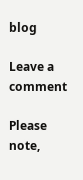blog

Leave a comment

Please note,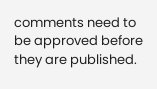comments need to be approved before they are published.